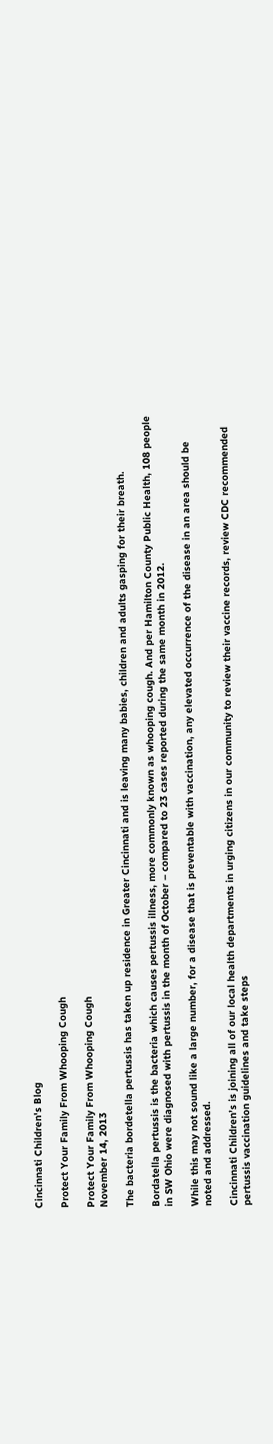Cincinnati Children's Blog

Protect Your Family From Whooping Cough

Protect Your Family From Whooping Cough
November 14, 2013

The bacteria bordetella pertussis has taken up residence in Greater Cincinnati and is leaving many babies, children and adults gasping for their breath.

Bordatella pertussis is the bacteria which causes pertussis illness, more commonly known as whooping cough. And per Hamilton County Public Health, 108 people in SW Ohio were diagnosed with pertussis in the month of October – compared to 23 cases reported during the same month in 2012.

While this may not sound like a large number, for a disease that is preventable with vaccination, any elevated occurrence of the disease in an area should be noted and addressed.

Cincinnati Children’s is joining all of our local health departments in urging citizens in our community to review their vaccine records, review CDC recommended pertussis vaccination guidelines and take steps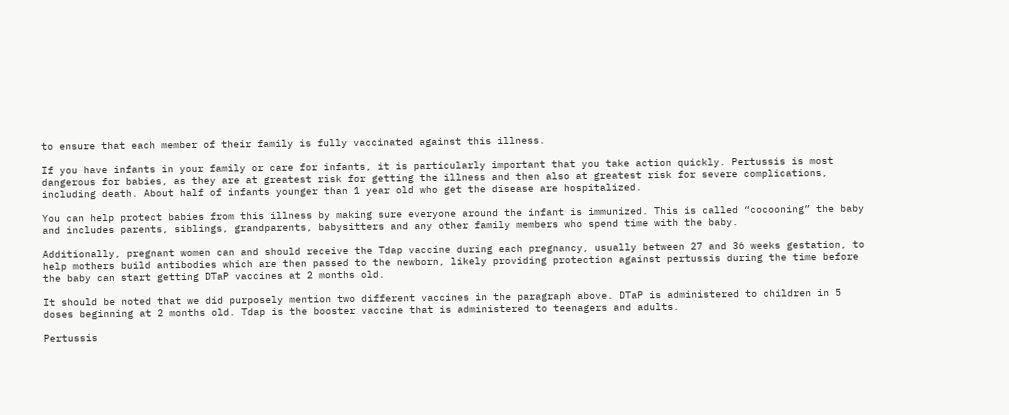to ensure that each member of their family is fully vaccinated against this illness.

If you have infants in your family or care for infants, it is particularly important that you take action quickly. Pertussis is most dangerous for babies, as they are at greatest risk for getting the illness and then also at greatest risk for severe complications, including death. About half of infants younger than 1 year old who get the disease are hospitalized.

You can help protect babies from this illness by making sure everyone around the infant is immunized. This is called “cocooning” the baby and includes parents, siblings, grandparents, babysitters and any other family members who spend time with the baby.

Additionally, pregnant women can and should receive the Tdap vaccine during each pregnancy, usually between 27 and 36 weeks gestation, to help mothers build antibodies which are then passed to the newborn, likely providing protection against pertussis during the time before the baby can start getting DTaP vaccines at 2 months old.

It should be noted that we did purposely mention two different vaccines in the paragraph above. DTaP is administered to children in 5 doses beginning at 2 months old. Tdap is the booster vaccine that is administered to teenagers and adults.

Pertussis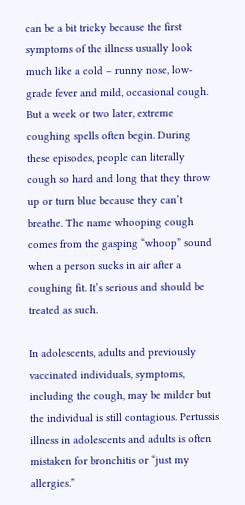can be a bit tricky because the first symptoms of the illness usually look much like a cold – runny nose, low-grade fever and mild, occasional cough. But a week or two later, extreme coughing spells often begin. During these episodes, people can literally cough so hard and long that they throw up or turn blue because they can’t breathe. The name whooping cough comes from the gasping “whoop” sound when a person sucks in air after a coughing fit. It’s serious and should be treated as such.

In adolescents, adults and previously vaccinated individuals, symptoms, including the cough, may be milder but the individual is still contagious. Pertussis illness in adolescents and adults is often mistaken for bronchitis or “just my allergies.”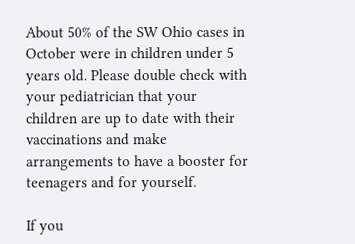About 50% of the SW Ohio cases in October were in children under 5 years old. Please double check with your pediatrician that your children are up to date with their vaccinations and make arrangements to have a booster for teenagers and for yourself.

If you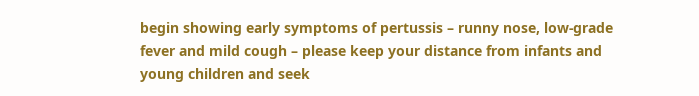begin showing early symptoms of pertussis – runny nose, low-grade fever and mild cough – please keep your distance from infants and young children and seek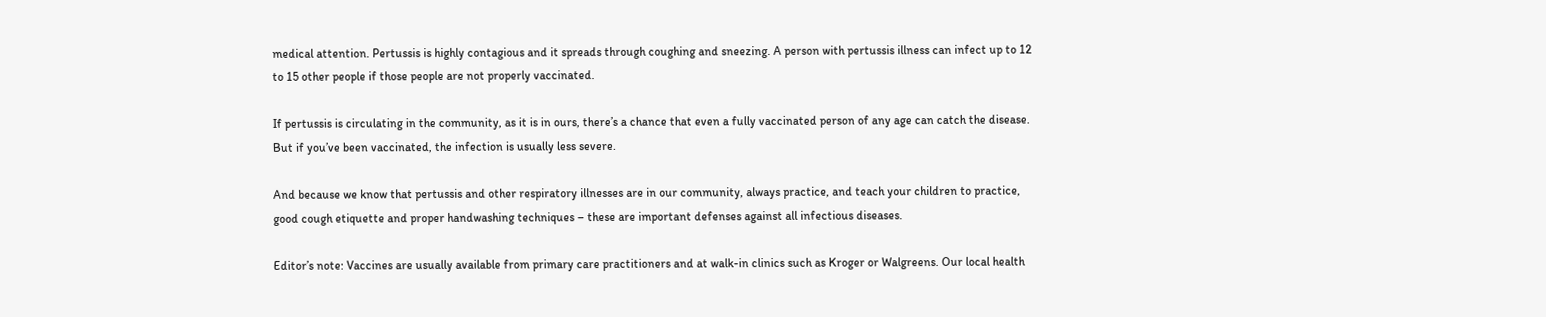medical attention. Pertussis is highly contagious and it spreads through coughing and sneezing. A person with pertussis illness can infect up to 12 to 15 other people if those people are not properly vaccinated.

If pertussis is circulating in the community, as it is in ours, there’s a chance that even a fully vaccinated person of any age can catch the disease. But if you’ve been vaccinated, the infection is usually less severe.

And because we know that pertussis and other respiratory illnesses are in our community, always practice, and teach your children to practice, good cough etiquette and proper handwashing techniques – these are important defenses against all infectious diseases.

Editor’s note: Vaccines are usually available from primary care practitioners and at walk-in clinics such as Kroger or Walgreens. Our local health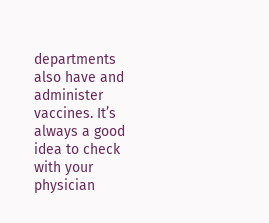departments also have and administer vaccines. It’s always a good idea to check with your physician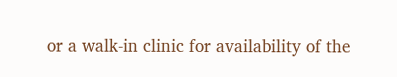or a walk-in clinic for availability of the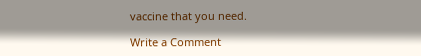vaccine that you need.

Write a Comment